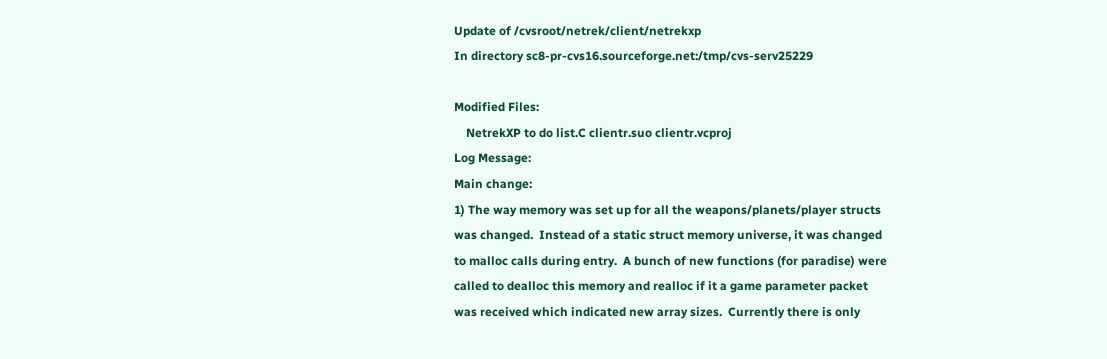Update of /cvsroot/netrek/client/netrekxp
In directory sc8-pr-cvs16.sourceforge.net:/tmp/cvs-serv25229

Modified Files:
    NetrekXP to do list.C clientr.suo clientr.vcproj
Log Message:
Main change:
1) The way memory was set up for all the weapons/planets/player structs
was changed.  Instead of a static struct memory universe, it was changed
to malloc calls during entry.  A bunch of new functions (for paradise) were
called to dealloc this memory and realloc if it a game parameter packet
was received which indicated new array sizes.  Currently there is only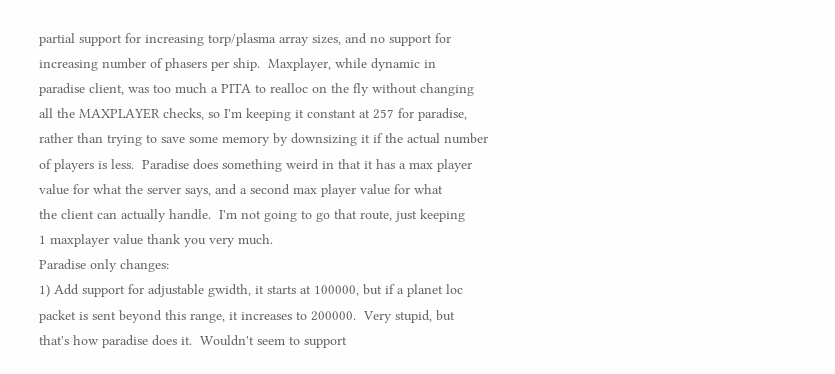partial support for increasing torp/plasma array sizes, and no support for
increasing number of phasers per ship.  Maxplayer, while dynamic in
paradise client, was too much a PITA to realloc on the fly without changing
all the MAXPLAYER checks, so I'm keeping it constant at 257 for paradise,
rather than trying to save some memory by downsizing it if the actual number
of players is less.  Paradise does something weird in that it has a max player
value for what the server says, and a second max player value for what
the client can actually handle.  I'm not going to go that route, just keeping
1 maxplayer value thank you very much.
Paradise only changes:
1) Add support for adjustable gwidth, it starts at 100000, but if a planet loc
packet is sent beyond this range, it increases to 200000.  Very stupid, but
that's how paradise does it.  Wouldn't seem to support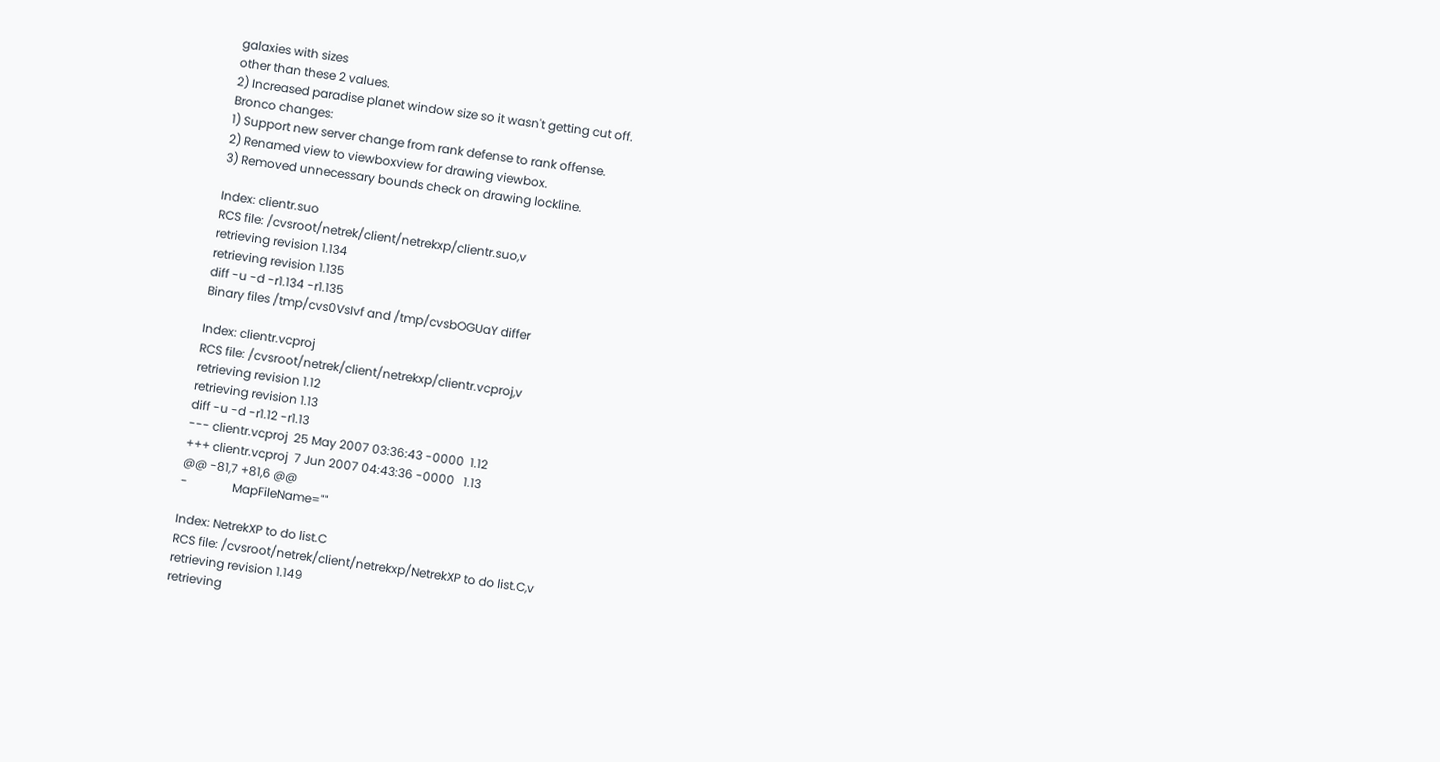galaxies with sizes
other than these 2 values.
2) Increased paradise planet window size so it wasn't getting cut off.
Bronco changes:
1) Support new server change from rank defense to rank offense.
2) Renamed view to viewboxview for drawing viewbox.
3) Removed unnecessary bounds check on drawing lockline.

Index: clientr.suo
RCS file: /cvsroot/netrek/client/netrekxp/clientr.suo,v
retrieving revision 1.134
retrieving revision 1.135
diff -u -d -r1.134 -r1.135
Binary files /tmp/cvs0VsIvf and /tmp/cvsbOGUaY differ

Index: clientr.vcproj
RCS file: /cvsroot/netrek/client/netrekxp/clientr.vcproj,v
retrieving revision 1.12
retrieving revision 1.13
diff -u -d -r1.12 -r1.13
--- clientr.vcproj  25 May 2007 03:36:43 -0000  1.12
+++ clientr.vcproj  7 Jun 2007 04:43:36 -0000   1.13
@@ -81,7 +81,6 @@
-               MapFileName=""

Index: NetrekXP to do list.C
RCS file: /cvsroot/netrek/client/netrekxp/NetrekXP to do list.C,v
retrieving revision 1.149
retrieving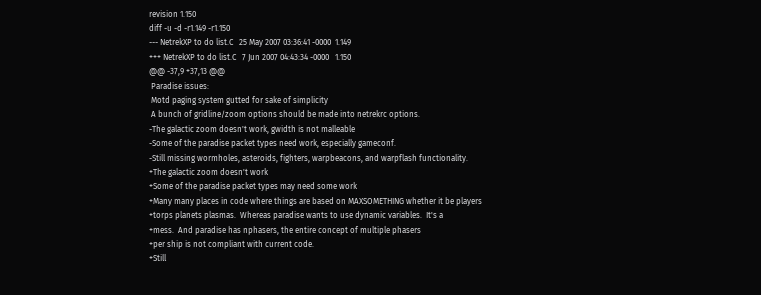revision 1.150
diff -u -d -r1.149 -r1.150
--- NetrekXP to do list.C   25 May 2007 03:36:41 -0000  1.149
+++ NetrekXP to do list.C   7 Jun 2007 04:43:34 -0000   1.150
@@ -37,9 +37,13 @@
 Paradise issues:
 Motd paging system gutted for sake of simplicity
 A bunch of gridline/zoom options should be made into netrekrc options.
-The galactic zoom doesn't work, gwidth is not malleable
-Some of the paradise packet types need work, especially gameconf.
-Still missing wormholes, asteroids, fighters, warpbeacons, and warpflash functionality.
+The galactic zoom doesn't work
+Some of the paradise packet types may need some work
+Many many places in code where things are based on MAXSOMETHING whether it be players
+torps planets plasmas.  Whereas paradise wants to use dynamic variables.  It's a
+mess.  And paradise has nphasers, the entire concept of multiple phasers
+per ship is not compliant with current code.
+Still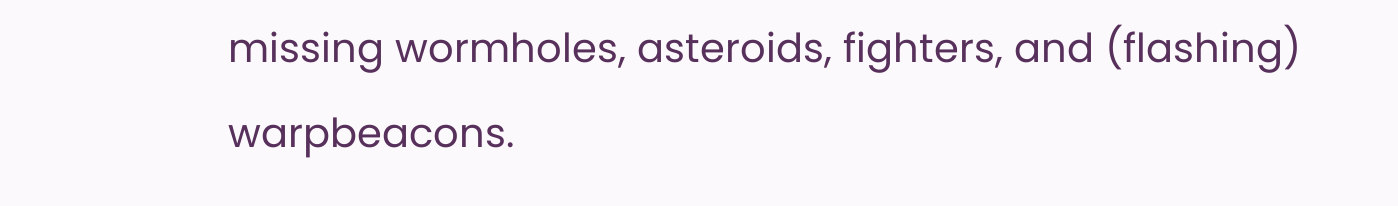missing wormholes, asteroids, fighters, and (flashing) warpbeacons.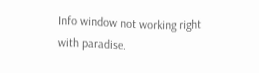Info window not working right with paradise.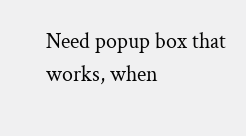Need popup box that works, when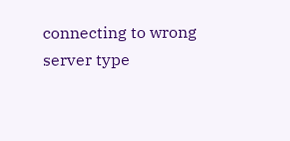connecting to wrong server type